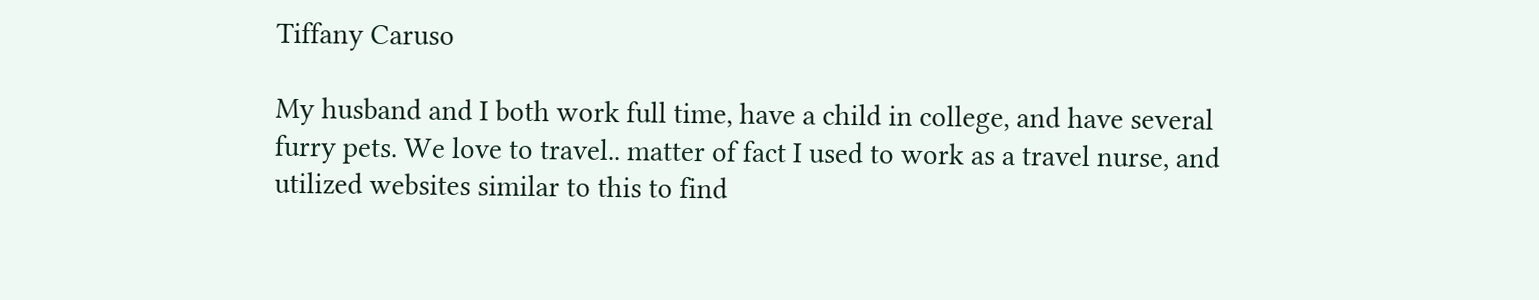Tiffany Caruso

My husband and I both work full time, have a child in college, and have several furry pets. We love to travel.. matter of fact I used to work as a travel nurse, and utilized websites similar to this to find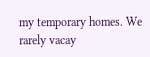my temporary homes. We rarely vacay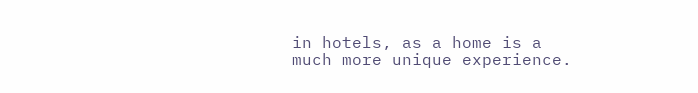in hotels, as a home is a much more unique experience.